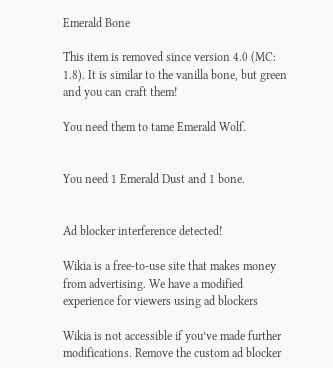Emerald Bone

This item is removed since version 4.0 (MC: 1.8). It is similar to the vanilla bone, but green and you can craft them!

You need them to tame Emerald Wolf.


You need 1 Emerald Dust and 1 bone.


Ad blocker interference detected!

Wikia is a free-to-use site that makes money from advertising. We have a modified experience for viewers using ad blockers

Wikia is not accessible if you’ve made further modifications. Remove the custom ad blocker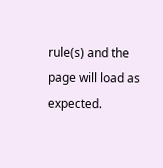rule(s) and the page will load as expected.